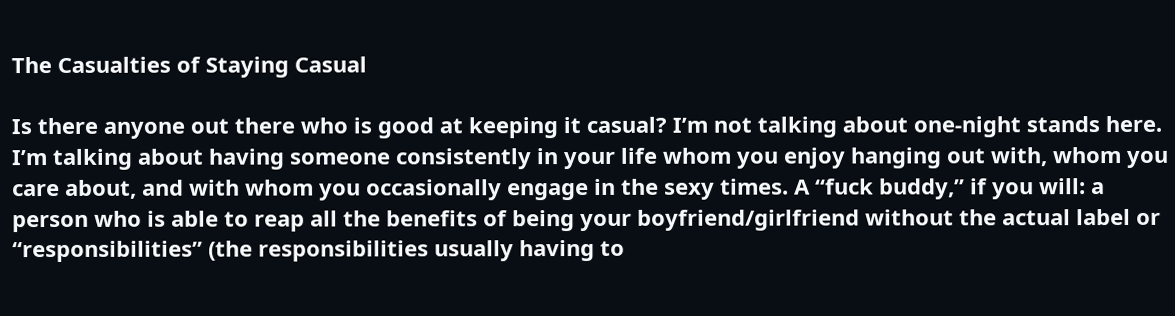The Casualties of Staying Casual

Is there anyone out there who is good at keeping it casual? I’m not talking about one-night stands here. I’m talking about having someone consistently in your life whom you enjoy hanging out with, whom you care about, and with whom you occasionally engage in the sexy times. A “fuck buddy,” if you will: a person who is able to reap all the benefits of being your boyfriend/girlfriend without the actual label or “responsibilities” (the responsibilities usually having to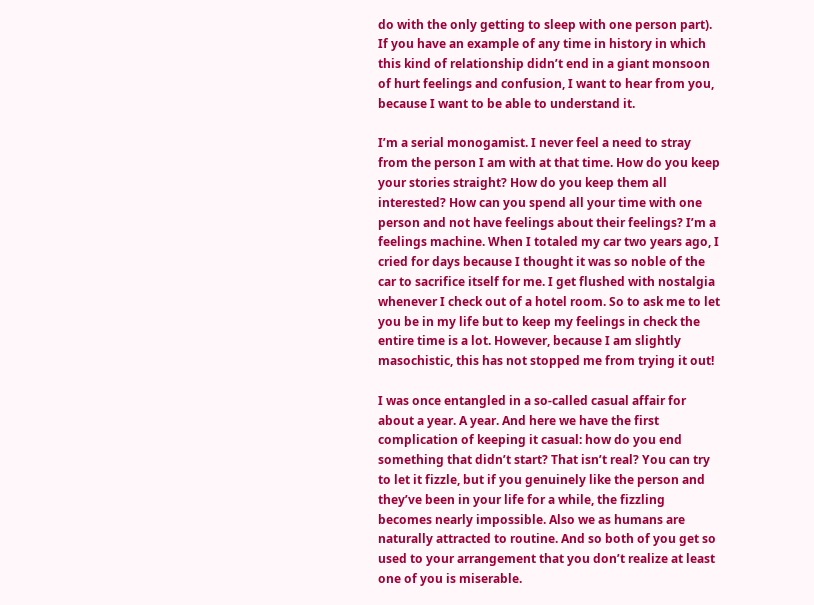do with the only getting to sleep with one person part). If you have an example of any time in history in which this kind of relationship didn’t end in a giant monsoon of hurt feelings and confusion, I want to hear from you, because I want to be able to understand it.

I’m a serial monogamist. I never feel a need to stray from the person I am with at that time. How do you keep your stories straight? How do you keep them all interested? How can you spend all your time with one person and not have feelings about their feelings? I’m a feelings machine. When I totaled my car two years ago, I cried for days because I thought it was so noble of the car to sacrifice itself for me. I get flushed with nostalgia whenever I check out of a hotel room. So to ask me to let you be in my life but to keep my feelings in check the entire time is a lot. However, because I am slightly masochistic, this has not stopped me from trying it out!

I was once entangled in a so-called casual affair for about a year. A year. And here we have the first complication of keeping it casual: how do you end something that didn’t start? That isn’t real? You can try to let it fizzle, but if you genuinely like the person and they’ve been in your life for a while, the fizzling becomes nearly impossible. Also we as humans are naturally attracted to routine. And so both of you get so used to your arrangement that you don’t realize at least one of you is miserable.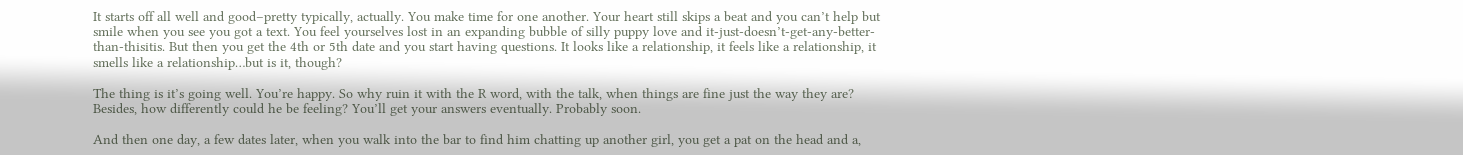It starts off all well and good–pretty typically, actually. You make time for one another. Your heart still skips a beat and you can’t help but smile when you see you got a text. You feel yourselves lost in an expanding bubble of silly puppy love and it-just-doesn’t-get-any-better-than-thisitis. But then you get the 4th or 5th date and you start having questions. It looks like a relationship, it feels like a relationship, it smells like a relationship…but is it, though?

The thing is it’s going well. You’re happy. So why ruin it with the R word, with the talk, when things are fine just the way they are? Besides, how differently could he be feeling? You’ll get your answers eventually. Probably soon.

And then one day, a few dates later, when you walk into the bar to find him chatting up another girl, you get a pat on the head and a,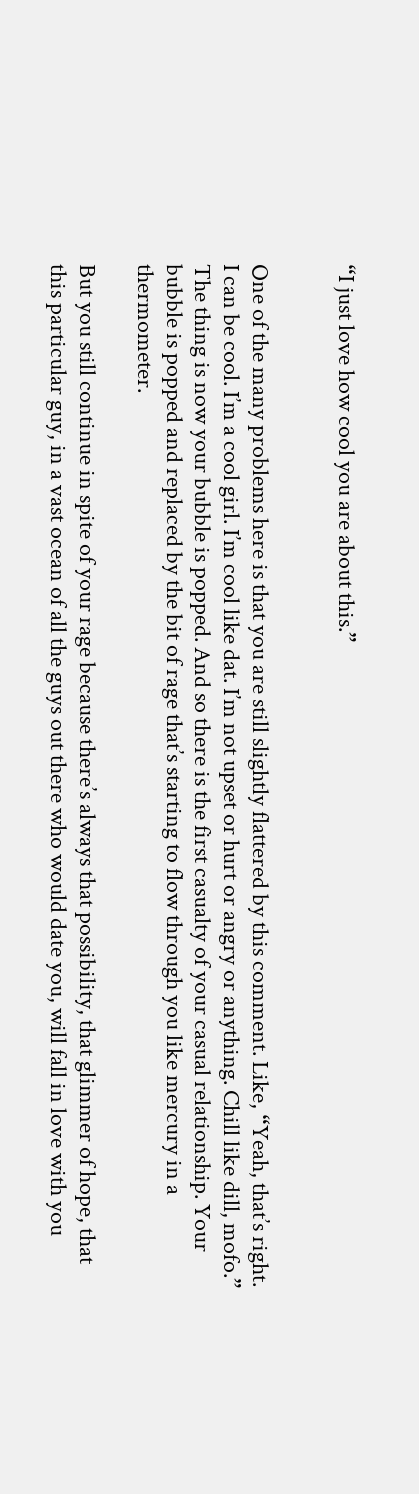“I just love how cool you are about this.”


One of the many problems here is that you are still slightly flattered by this comment. Like, “Yeah, that’s right. I can be cool. I’m a cool girl. I’m cool like dat. I’m not upset or hurt or angry or anything. Chill like dill, mofo.” The thing is now your bubble is popped. And so there is the first casualty of your casual relationship. Your bubble is popped and replaced by the bit of rage that’s starting to flow through you like mercury in a thermometer.

But you still continue in spite of your rage because there’s always that possibility, that glimmer of hope, that this particular guy, in a vast ocean of all the guys out there who would date you, will fall in love with you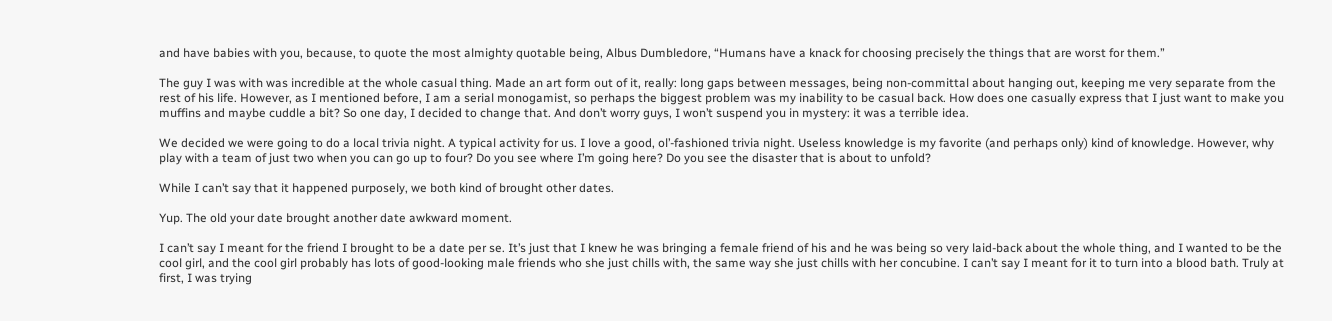and have babies with you, because, to quote the most almighty quotable being, Albus Dumbledore, “Humans have a knack for choosing precisely the things that are worst for them.”

The guy I was with was incredible at the whole casual thing. Made an art form out of it, really: long gaps between messages, being non-committal about hanging out, keeping me very separate from the rest of his life. However, as I mentioned before, I am a serial monogamist, so perhaps the biggest problem was my inability to be casual back. How does one casually express that I just want to make you muffins and maybe cuddle a bit? So one day, I decided to change that. And don’t worry guys, I won’t suspend you in mystery: it was a terrible idea.

We decided we were going to do a local trivia night. A typical activity for us. I love a good, ol’-fashioned trivia night. Useless knowledge is my favorite (and perhaps only) kind of knowledge. However, why play with a team of just two when you can go up to four? Do you see where I’m going here? Do you see the disaster that is about to unfold?

While I can’t say that it happened purposely, we both kind of brought other dates.

Yup. The old your date brought another date awkward moment.

I can’t say I meant for the friend I brought to be a date per se. It’s just that I knew he was bringing a female friend of his and he was being so very laid-back about the whole thing, and I wanted to be the cool girl, and the cool girl probably has lots of good-looking male friends who she just chills with, the same way she just chills with her concubine. I can’t say I meant for it to turn into a blood bath. Truly at first, I was trying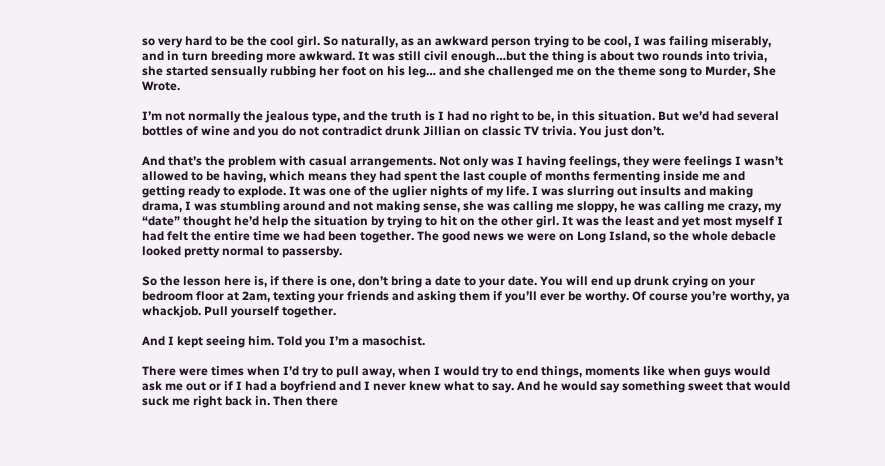so very hard to be the cool girl. So naturally, as an awkward person trying to be cool, I was failing miserably, and in turn breeding more awkward. It was still civil enough…but the thing is about two rounds into trivia, she started sensually rubbing her foot on his leg… and she challenged me on the theme song to Murder, She Wrote.

I’m not normally the jealous type, and the truth is I had no right to be, in this situation. But we’d had several bottles of wine and you do not contradict drunk Jillian on classic TV trivia. You just don’t.

And that’s the problem with casual arrangements. Not only was I having feelings, they were feelings I wasn’t allowed to be having, which means they had spent the last couple of months fermenting inside me and getting ready to explode. It was one of the uglier nights of my life. I was slurring out insults and making drama, I was stumbling around and not making sense, she was calling me sloppy, he was calling me crazy, my “date” thought he’d help the situation by trying to hit on the other girl. It was the least and yet most myself I had felt the entire time we had been together. The good news we were on Long Island, so the whole debacle looked pretty normal to passersby.

So the lesson here is, if there is one, don’t bring a date to your date. You will end up drunk crying on your bedroom floor at 2am, texting your friends and asking them if you’ll ever be worthy. Of course you’re worthy, ya whackjob. Pull yourself together.

And I kept seeing him. Told you I’m a masochist.

There were times when I’d try to pull away, when I would try to end things, moments like when guys would ask me out or if I had a boyfriend and I never knew what to say. And he would say something sweet that would suck me right back in. Then there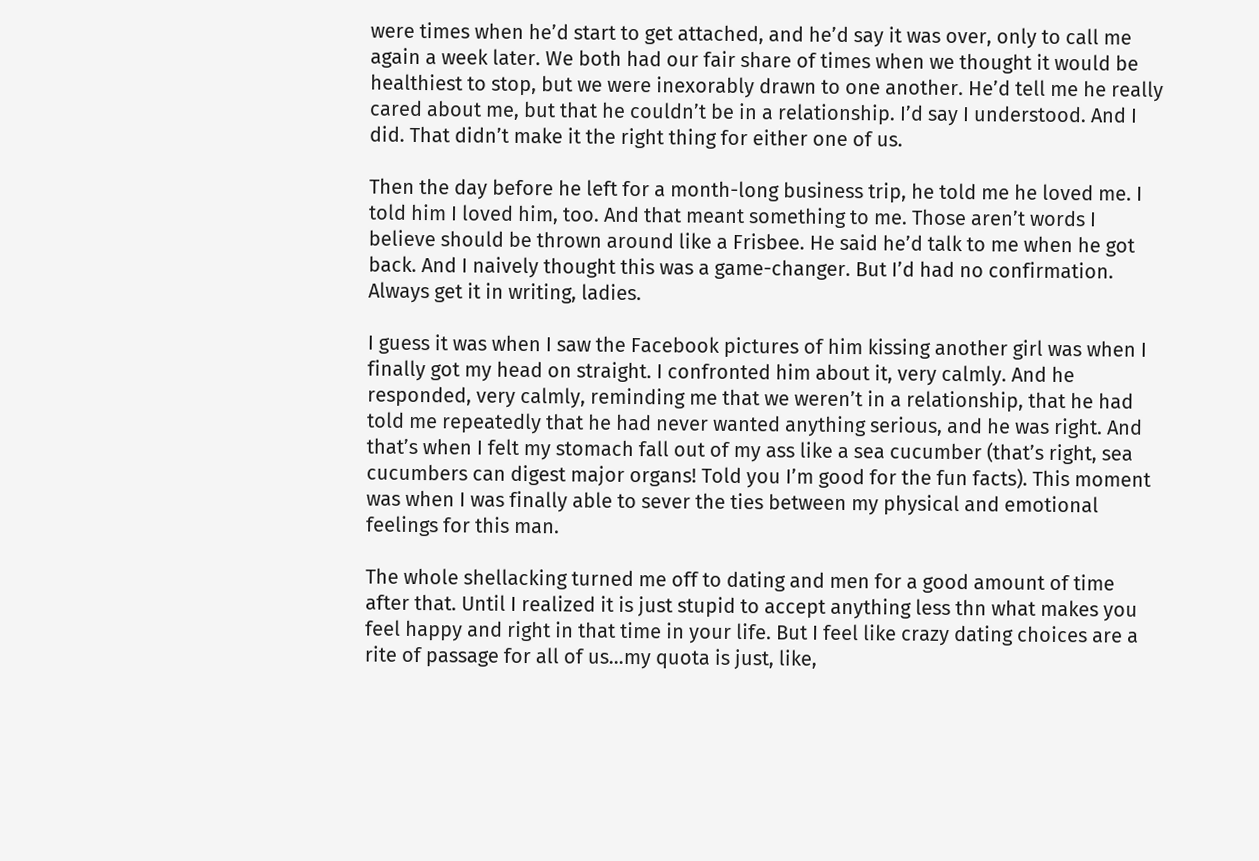were times when he’d start to get attached, and he’d say it was over, only to call me again a week later. We both had our fair share of times when we thought it would be healthiest to stop, but we were inexorably drawn to one another. He’d tell me he really cared about me, but that he couldn’t be in a relationship. I’d say I understood. And I did. That didn’t make it the right thing for either one of us.

Then the day before he left for a month-long business trip, he told me he loved me. I told him I loved him, too. And that meant something to me. Those aren’t words I believe should be thrown around like a Frisbee. He said he’d talk to me when he got back. And I naively thought this was a game-changer. But I’d had no confirmation. Always get it in writing, ladies.

I guess it was when I saw the Facebook pictures of him kissing another girl was when I finally got my head on straight. I confronted him about it, very calmly. And he responded, very calmly, reminding me that we weren’t in a relationship, that he had told me repeatedly that he had never wanted anything serious, and he was right. And that’s when I felt my stomach fall out of my ass like a sea cucumber (that’s right, sea cucumbers can digest major organs! Told you I’m good for the fun facts). This moment was when I was finally able to sever the ties between my physical and emotional feelings for this man.

The whole shellacking turned me off to dating and men for a good amount of time after that. Until I realized it is just stupid to accept anything less thn what makes you feel happy and right in that time in your life. But I feel like crazy dating choices are a rite of passage for all of us…my quota is just, like,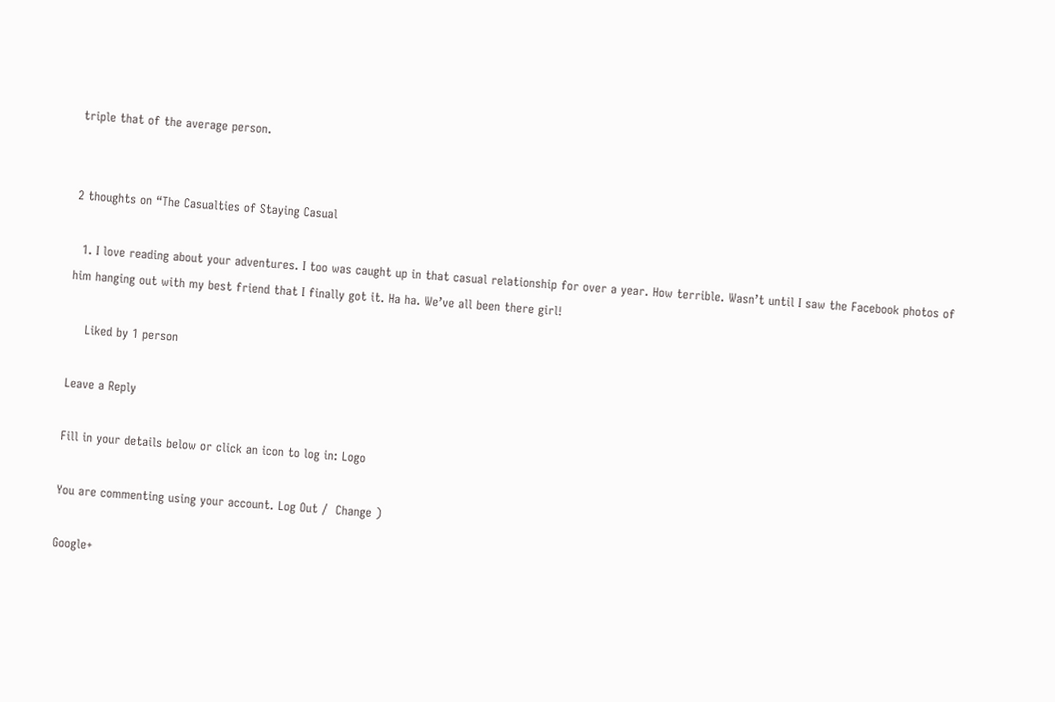triple that of the average person.


2 thoughts on “The Casualties of Staying Casual

  1. I love reading about your adventures. I too was caught up in that casual relationship for over a year. How terrible. Wasn’t until I saw the Facebook photos of him hanging out with my best friend that I finally got it. Ha ha. We’ve all been there girl!

    Liked by 1 person

Leave a Reply

Fill in your details below or click an icon to log in: Logo

You are commenting using your account. Log Out /  Change )

Google+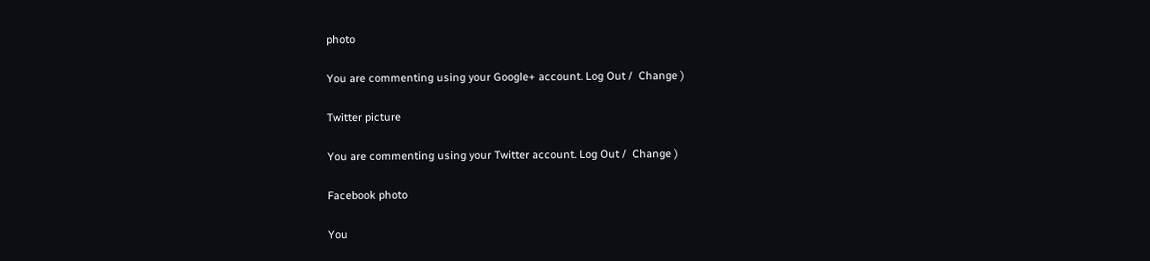photo

You are commenting using your Google+ account. Log Out /  Change )

Twitter picture

You are commenting using your Twitter account. Log Out /  Change )

Facebook photo

You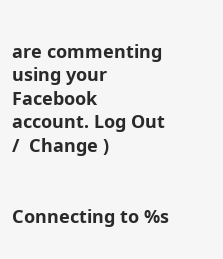are commenting using your Facebook account. Log Out /  Change )


Connecting to %s